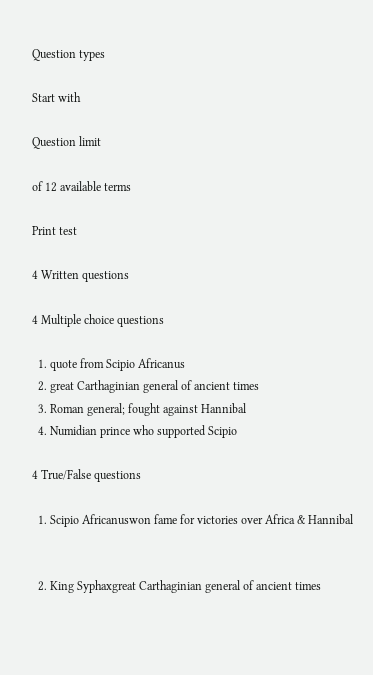Question types

Start with

Question limit

of 12 available terms

Print test

4 Written questions

4 Multiple choice questions

  1. quote from Scipio Africanus
  2. great Carthaginian general of ancient times
  3. Roman general; fought against Hannibal
  4. Numidian prince who supported Scipio

4 True/False questions

  1. Scipio Africanuswon fame for victories over Africa & Hannibal


  2. King Syphaxgreat Carthaginian general of ancient times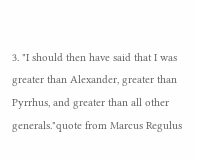3. "I should then have said that I was greater than Alexander, greater than Pyrrhus, and greater than all other generals."quote from Marcus Regulus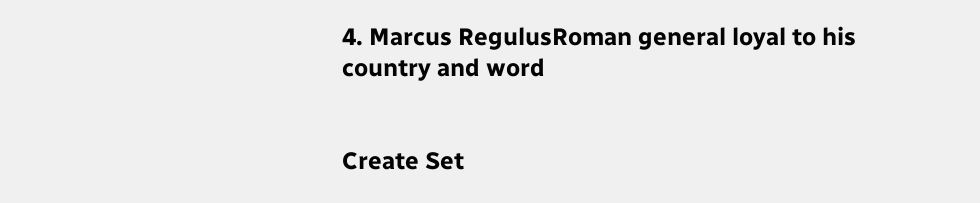4. Marcus RegulusRoman general loyal to his country and word


Create Set